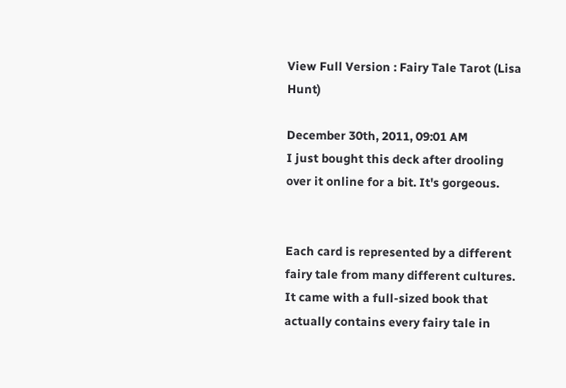View Full Version : Fairy Tale Tarot (Lisa Hunt)

December 30th, 2011, 09:01 AM
I just bought this deck after drooling over it online for a bit. It's gorgeous.


Each card is represented by a different fairy tale from many different cultures. It came with a full-sized book that actually contains every fairy tale in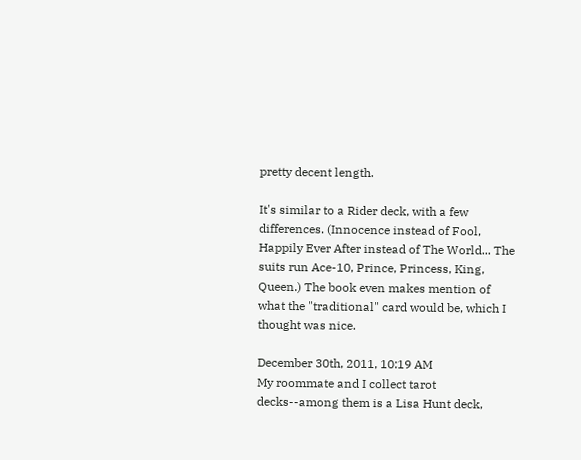pretty decent length.

It's similar to a Rider deck, with a few differences. (Innocence instead of Fool, Happily Ever After instead of The World... The suits run Ace-10, Prince, Princess, King, Queen.) The book even makes mention of what the "traditional" card would be, which I thought was nice.

December 30th, 2011, 10:19 AM
My roommate and I collect tarot decks--among them is a Lisa Hunt deck,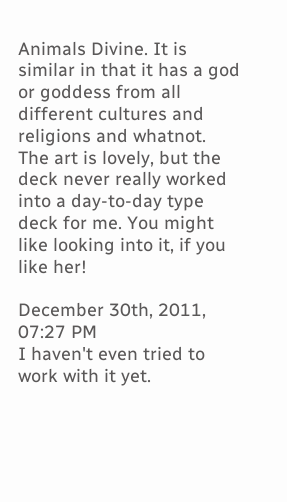Animals Divine. It is similar in that it has a god or goddess from all different cultures and religions and whatnot. The art is lovely, but the deck never really worked into a day-to-day type deck for me. You might like looking into it, if you like her!

December 30th, 2011, 07:27 PM
I haven't even tried to work with it yet.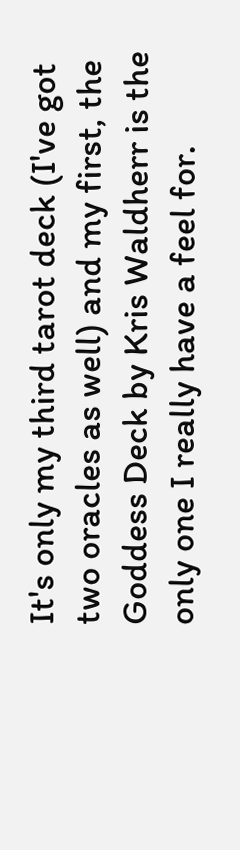It's only my third tarot deck (I've got two oracles as well) and my first, the Goddess Deck by Kris Waldherr is the only one I really have a feel for.